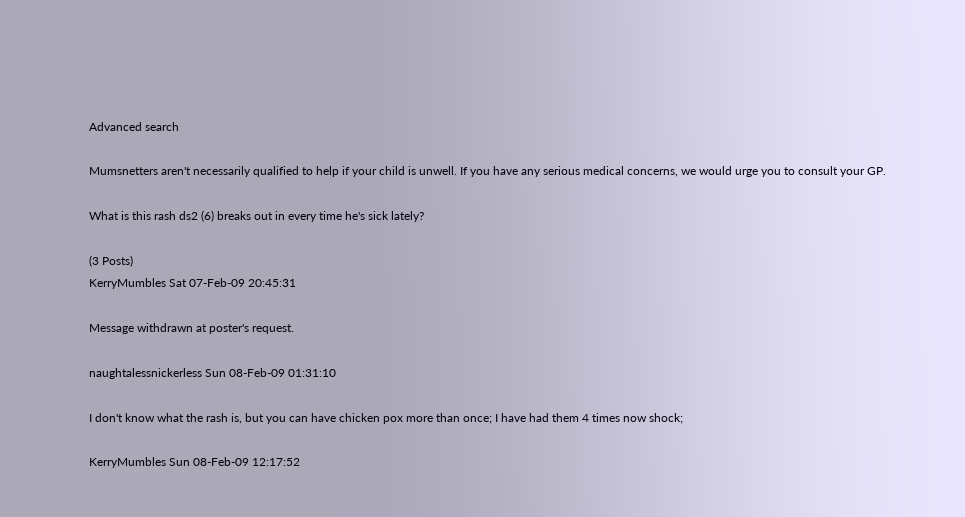Advanced search

Mumsnetters aren't necessarily qualified to help if your child is unwell. If you have any serious medical concerns, we would urge you to consult your GP.

What is this rash ds2 (6) breaks out in every time he's sick lately?

(3 Posts)
KerryMumbles Sat 07-Feb-09 20:45:31

Message withdrawn at poster's request.

naughtalessnickerless Sun 08-Feb-09 01:31:10

I don't know what the rash is, but you can have chicken pox more than once; I have had them 4 times now shock;

KerryMumbles Sun 08-Feb-09 12:17:52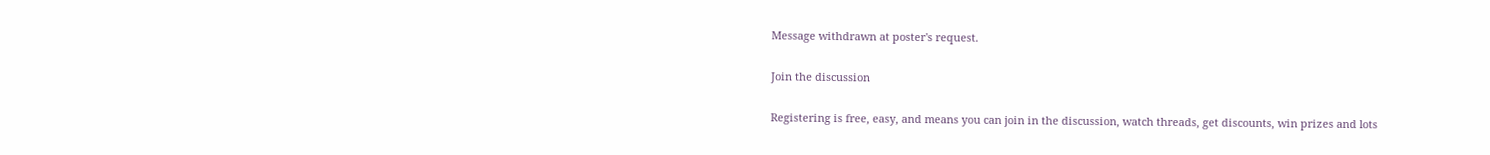Message withdrawn at poster's request.

Join the discussion

Registering is free, easy, and means you can join in the discussion, watch threads, get discounts, win prizes and lots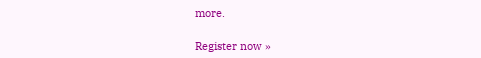more.

Register now »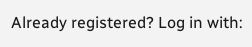Already registered? Log in with: